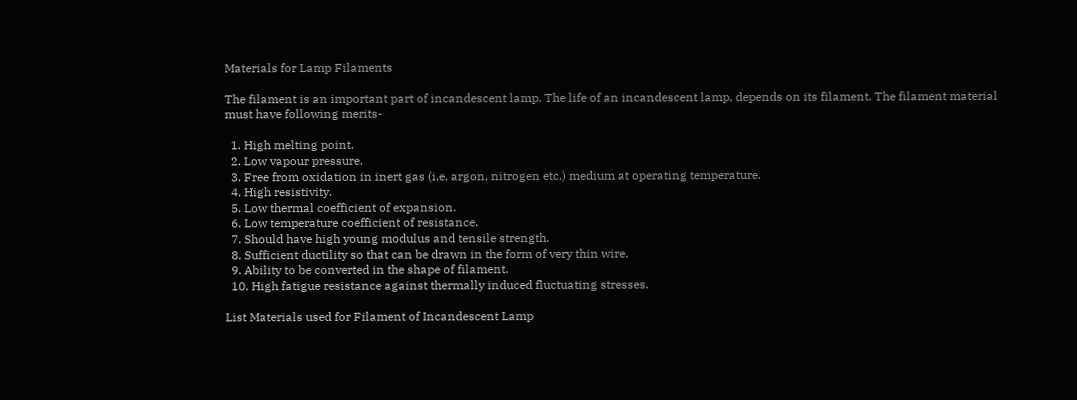Materials for Lamp Filaments

The filament is an important part of incandescent lamp. The life of an incandescent lamp, depends on its filament. The filament material must have following merits-

  1. High melting point.
  2. Low vapour pressure.
  3. Free from oxidation in inert gas (i.e. argon, nitrogen etc.) medium at operating temperature.
  4. High resistivity.
  5. Low thermal coefficient of expansion.
  6. Low temperature coefficient of resistance.
  7. Should have high young modulus and tensile strength.
  8. Sufficient ductility so that can be drawn in the form of very thin wire.
  9. Ability to be converted in the shape of filament.
  10. High fatigue resistance against thermally induced fluctuating stresses.

List Materials used for Filament of Incandescent Lamp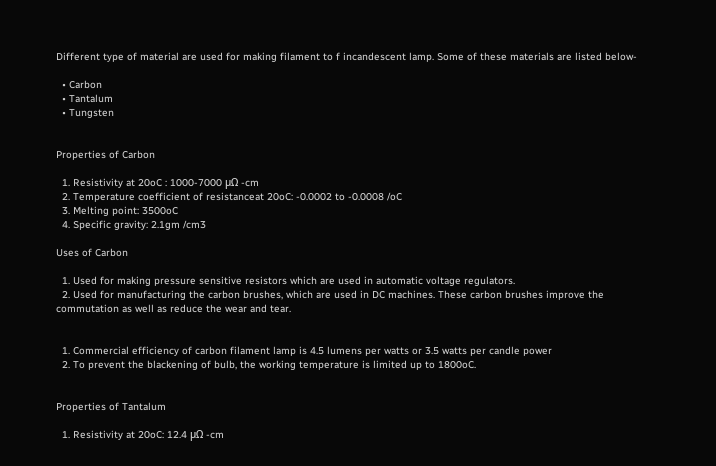Different type of material are used for making filament to f incandescent lamp. Some of these materials are listed below-

  • Carbon
  • Tantalum
  • Tungsten


Properties of Carbon

  1. Resistivity at 20oC : 1000-7000 µΩ -cm
  2. Temperature coefficient of resistanceat 20oC: -0.0002 to -0.0008 /oC
  3. Melting point: 3500oC
  4. Specific gravity: 2.1gm /cm3

Uses of Carbon

  1. Used for making pressure sensitive resistors which are used in automatic voltage regulators.
  2. Used for manufacturing the carbon brushes, which are used in DC machines. These carbon brushes improve the commutation as well as reduce the wear and tear.


  1. Commercial efficiency of carbon filament lamp is 4.5 lumens per watts or 3.5 watts per candle power
  2. To prevent the blackening of bulb, the working temperature is limited up to 1800oC.


Properties of Tantalum

  1. Resistivity at 20oC: 12.4 µΩ -cm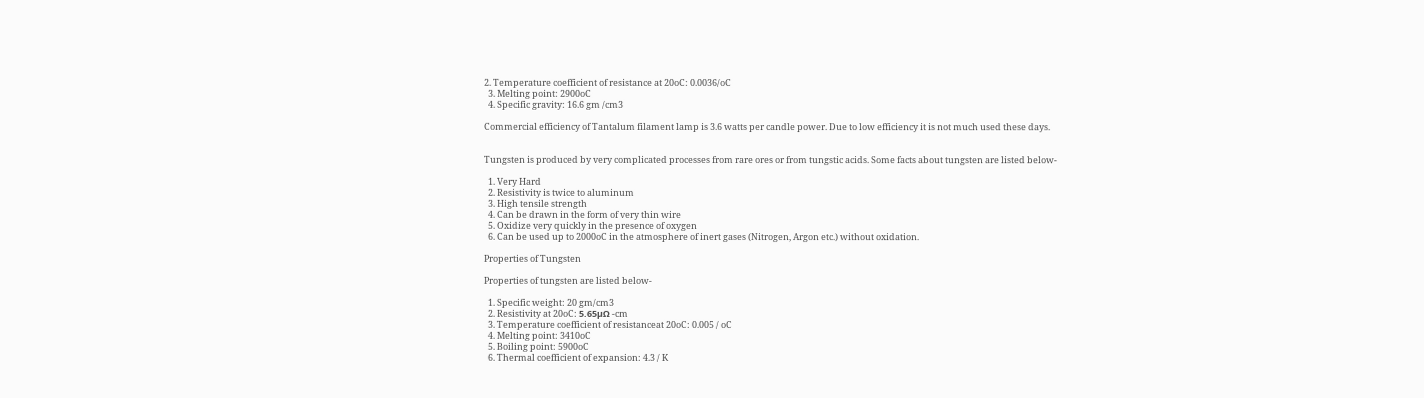2. Temperature coefficient of resistance at 20oC: 0.0036/oC
  3. Melting point: 2900oC
  4. Specific gravity: 16.6 gm /cm3

Commercial efficiency of Tantalum filament lamp is 3.6 watts per candle power. Due to low efficiency it is not much used these days.


Tungsten is produced by very complicated processes from rare ores or from tungstic acids. Some facts about tungsten are listed below-

  1. Very Hard
  2. Resistivity is twice to aluminum
  3. High tensile strength
  4. Can be drawn in the form of very thin wire
  5. Oxidize very quickly in the presence of oxygen
  6. Can be used up to 2000oC in the atmosphere of inert gases (Nitrogen, Argon etc.) without oxidation.

Properties of Tungsten

Properties of tungsten are listed below-

  1. Specific weight: 20 gm/cm3
  2. Resistivity at 20oC: 5.65µΩ -cm
  3. Temperature coefficient of resistanceat 20oC: 0.005 / oC
  4. Melting point: 3410oC
  5. Boiling point: 5900oC
  6. Thermal coefficient of expansion: 4.3 / K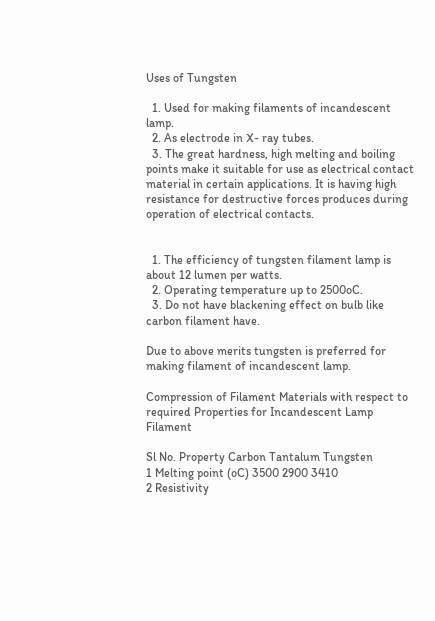Uses of Tungsten

  1. Used for making filaments of incandescent lamp.
  2. As electrode in X- ray tubes.
  3. The great hardness, high melting and boiling points make it suitable for use as electrical contact material in certain applications. It is having high resistance for destructive forces produces during operation of electrical contacts.


  1. The efficiency of tungsten filament lamp is about 12 lumen per watts.
  2. Operating temperature up to 2500oC.
  3. Do not have blackening effect on bulb like carbon filament have.

Due to above merits tungsten is preferred for making filament of incandescent lamp.

Compression of Filament Materials with respect to required Properties for Incandescent Lamp Filament

Sl No. Property Carbon Tantalum Tungsten
1 Melting point (oC) 3500 2900 3410
2 Resistivity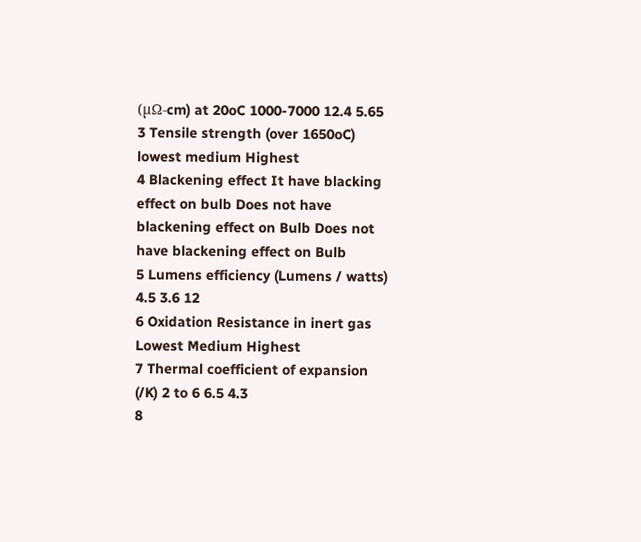(µΩ-cm) at 20oC 1000-7000 12.4 5.65
3 Tensile strength (over 1650oC) lowest medium Highest
4 Blackening effect It have blacking effect on bulb Does not have blackening effect on Bulb Does not have blackening effect on Bulb
5 Lumens efficiency (Lumens / watts) 4.5 3.6 12
6 Oxidation Resistance in inert gas Lowest Medium Highest
7 Thermal coefficient of expansion (/K) 2 to 6 6.5 4.3
8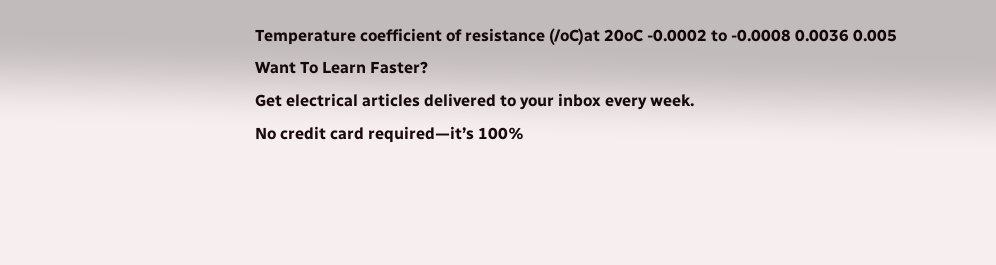Temperature coefficient of resistance (/oC)at 20oC -0.0002 to -0.0008 0.0036 0.005
Want To Learn Faster?
Get electrical articles delivered to your inbox every week.
No credit card required—it’s 100%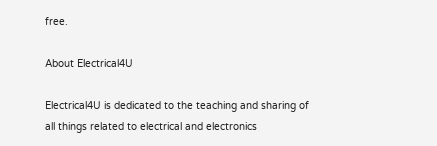free.

About Electrical4U

Electrical4U is dedicated to the teaching and sharing of all things related to electrical and electronics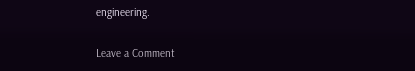engineering.

Leave a Comment